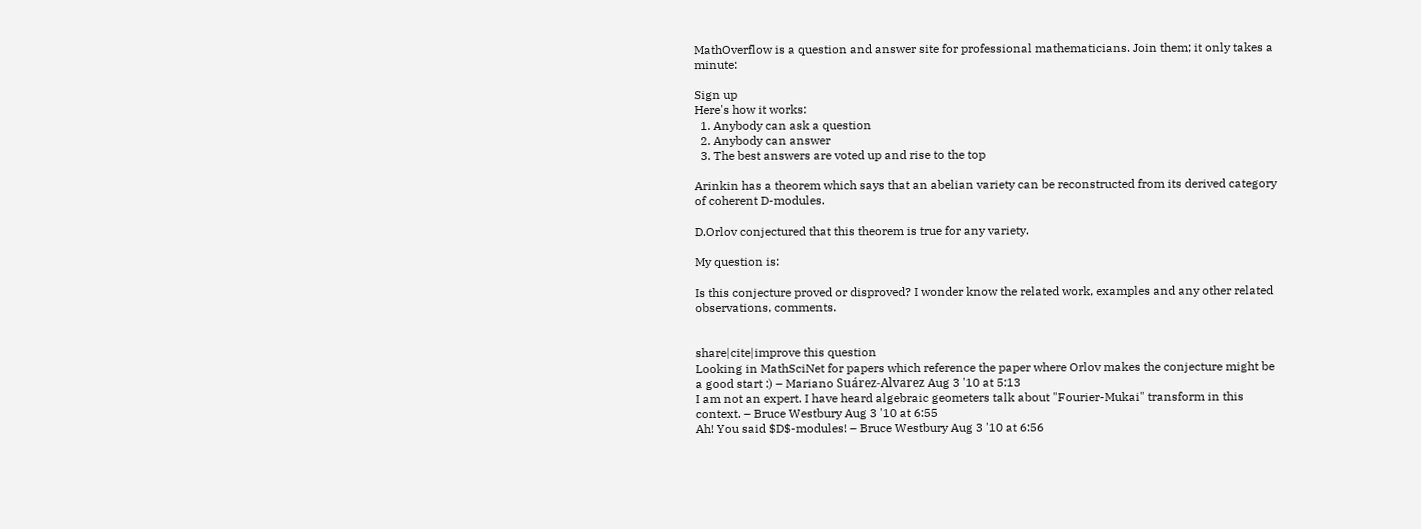MathOverflow is a question and answer site for professional mathematicians. Join them; it only takes a minute:

Sign up
Here's how it works:
  1. Anybody can ask a question
  2. Anybody can answer
  3. The best answers are voted up and rise to the top

Arinkin has a theorem which says that an abelian variety can be reconstructed from its derived category of coherent D-modules.

D.Orlov conjectured that this theorem is true for any variety.

My question is:

Is this conjecture proved or disproved? I wonder know the related work, examples and any other related observations, comments.


share|cite|improve this question
Looking in MathSciNet for papers which reference the paper where Orlov makes the conjecture might be a good start :) – Mariano Suárez-Alvarez Aug 3 '10 at 5:13
I am not an expert. I have heard algebraic geometers talk about "Fourier-Mukai" transform in this context. – Bruce Westbury Aug 3 '10 at 6:55
Ah! You said $D$-modules! – Bruce Westbury Aug 3 '10 at 6:56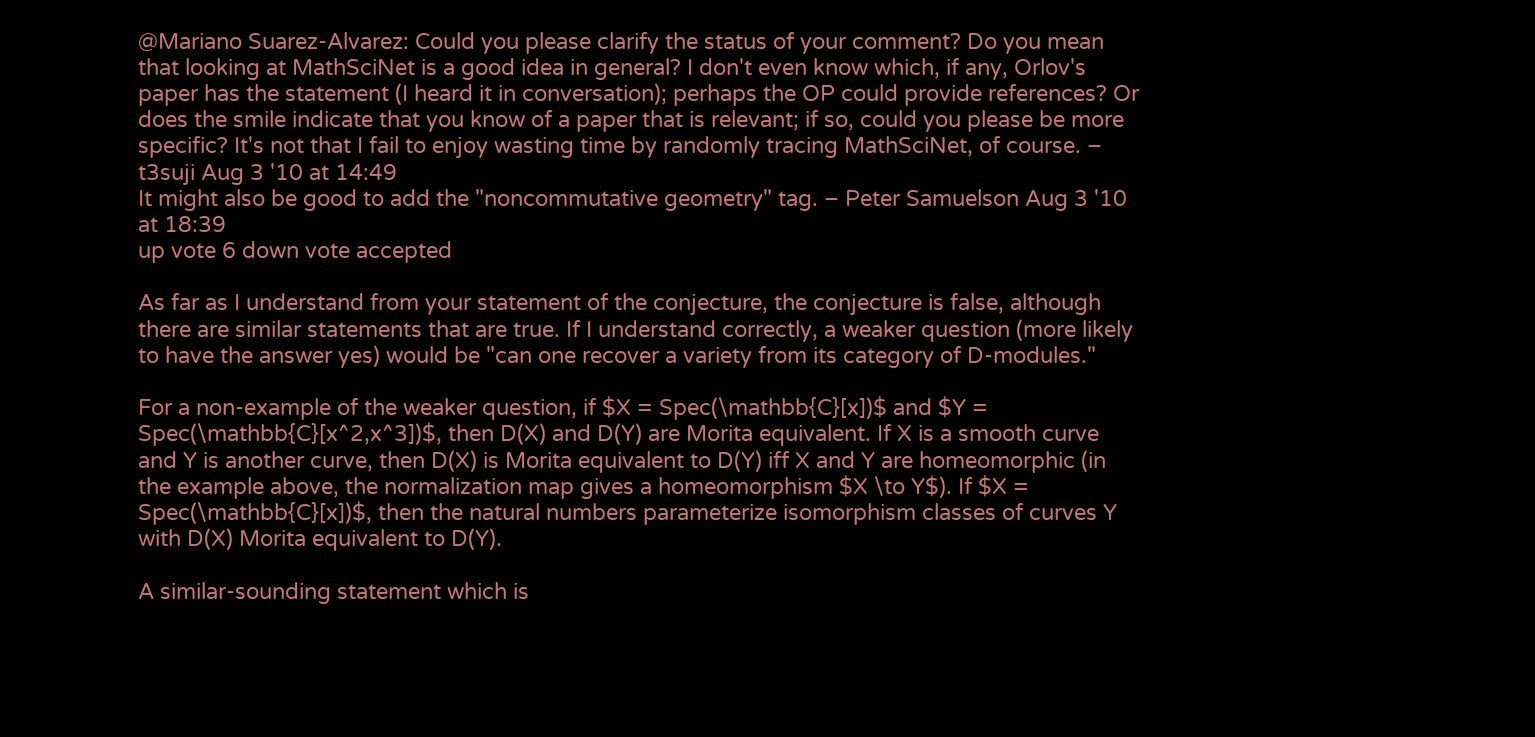@Mariano Suarez-Alvarez: Could you please clarify the status of your comment? Do you mean that looking at MathSciNet is a good idea in general? I don't even know which, if any, Orlov's paper has the statement (I heard it in conversation); perhaps the OP could provide references? Or does the smile indicate that you know of a paper that is relevant; if so, could you please be more specific? It's not that I fail to enjoy wasting time by randomly tracing MathSciNet, of course. – t3suji Aug 3 '10 at 14:49
It might also be good to add the "noncommutative geometry" tag. – Peter Samuelson Aug 3 '10 at 18:39
up vote 6 down vote accepted

As far as I understand from your statement of the conjecture, the conjecture is false, although there are similar statements that are true. If I understand correctly, a weaker question (more likely to have the answer yes) would be "can one recover a variety from its category of D-modules."

For a non-example of the weaker question, if $X = Spec(\mathbb{C}[x])$ and $Y = Spec(\mathbb{C}[x^2,x^3])$, then D(X) and D(Y) are Morita equivalent. If X is a smooth curve and Y is another curve, then D(X) is Morita equivalent to D(Y) iff X and Y are homeomorphic (in the example above, the normalization map gives a homeomorphism $X \to Y$). If $X = Spec(\mathbb{C}[x])$, then the natural numbers parameterize isomorphism classes of curves Y with D(X) Morita equivalent to D(Y).

A similar-sounding statement which is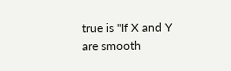true is "If X and Y are smooth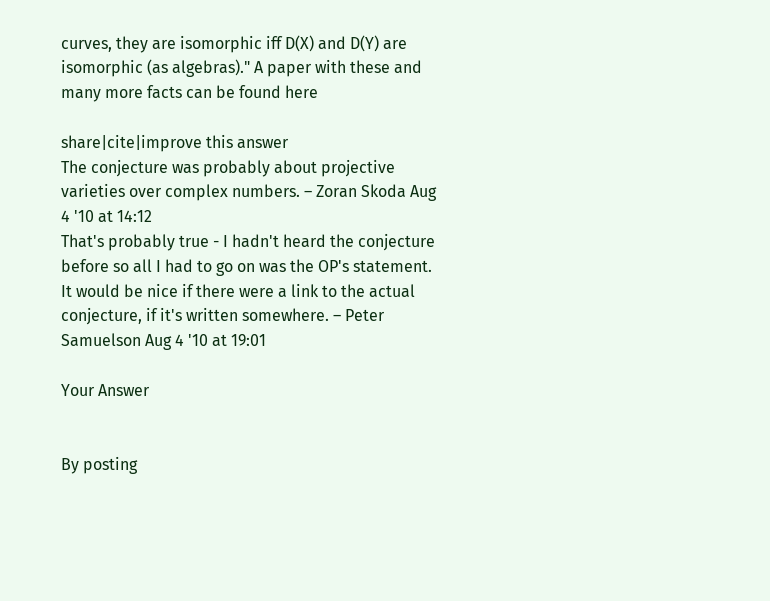curves, they are isomorphic iff D(X) and D(Y) are isomorphic (as algebras)." A paper with these and many more facts can be found here

share|cite|improve this answer
The conjecture was probably about projective varieties over complex numbers. – Zoran Skoda Aug 4 '10 at 14:12
That's probably true - I hadn't heard the conjecture before so all I had to go on was the OP's statement. It would be nice if there were a link to the actual conjecture, if it's written somewhere. – Peter Samuelson Aug 4 '10 at 19:01

Your Answer


By posting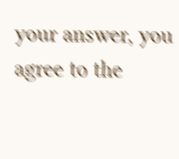your answer, you agree to the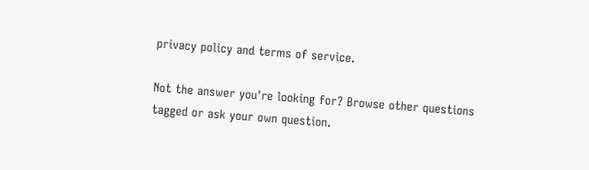privacy policy and terms of service.

Not the answer you're looking for? Browse other questions tagged or ask your own question.